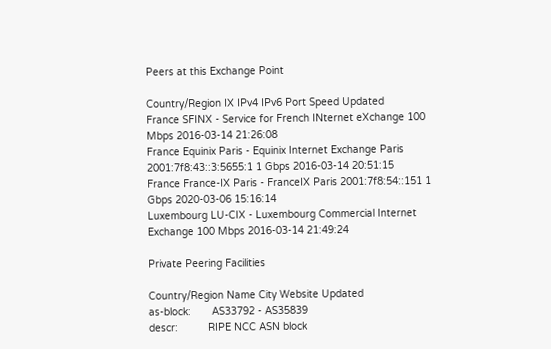Peers at this Exchange Point

Country/Region IX IPv4 IPv6 Port Speed Updated
France SFINX - Service for French INternet eXchange 100 Mbps 2016-03-14 21:26:08
France Equinix Paris - Equinix Internet Exchange Paris 2001:7f8:43::3:5655:1 1 Gbps 2016-03-14 20:51:15
France France-IX Paris - FranceIX Paris 2001:7f8:54::151 1 Gbps 2020-03-06 15:16:14
Luxembourg LU-CIX - Luxembourg Commercial Internet Exchange 100 Mbps 2016-03-14 21:49:24

Private Peering Facilities

Country/Region Name City Website Updated
as-block:       AS33792 - AS35839
descr:          RIPE NCC ASN block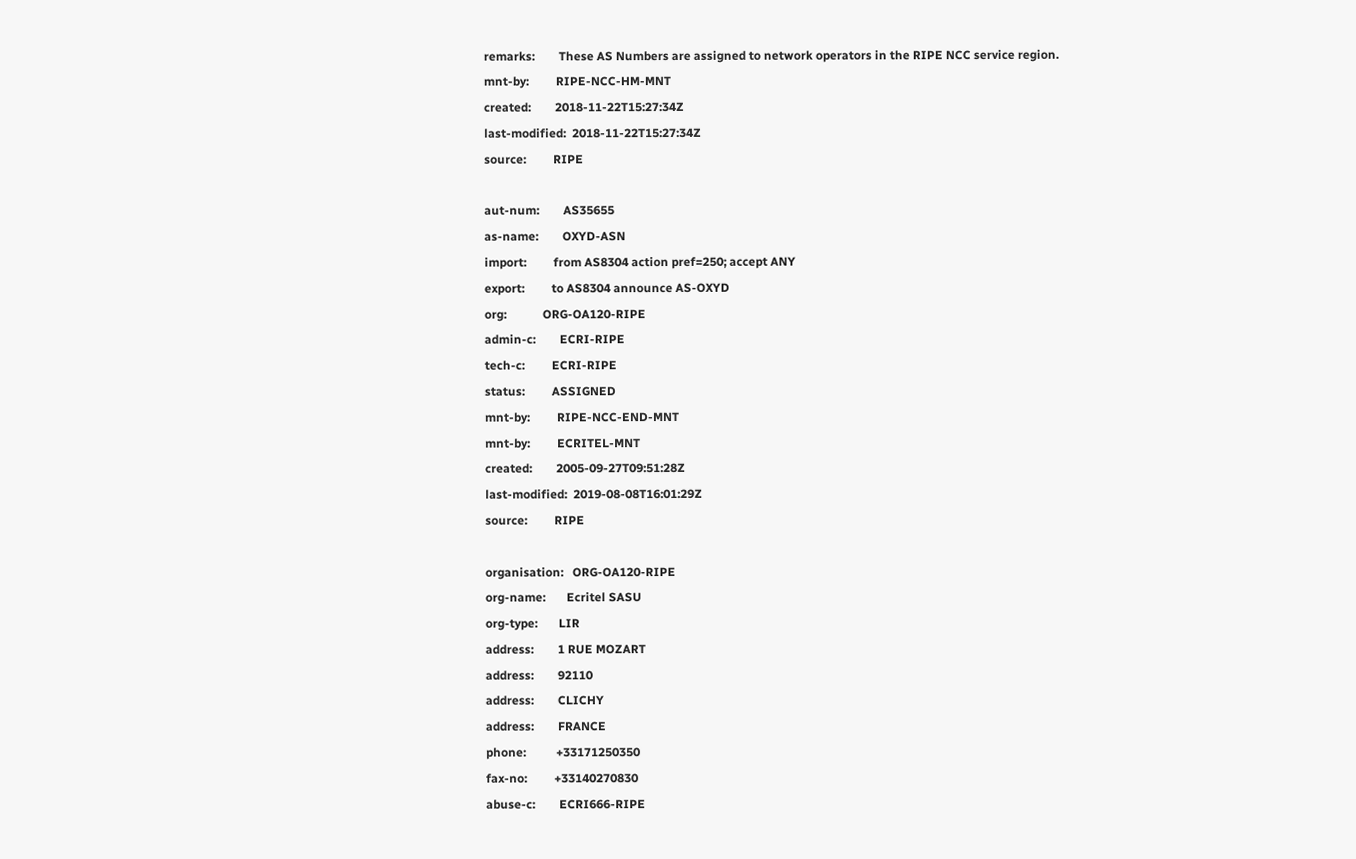remarks:        These AS Numbers are assigned to network operators in the RIPE NCC service region.
mnt-by:         RIPE-NCC-HM-MNT
created:        2018-11-22T15:27:34Z
last-modified:  2018-11-22T15:27:34Z
source:         RIPE

aut-num:        AS35655
as-name:        OXYD-ASN
import:         from AS8304 action pref=250; accept ANY
export:         to AS8304 announce AS-OXYD
org:            ORG-OA120-RIPE
admin-c:        ECRI-RIPE
tech-c:         ECRI-RIPE
status:         ASSIGNED
mnt-by:         RIPE-NCC-END-MNT
mnt-by:         ECRITEL-MNT
created:        2005-09-27T09:51:28Z
last-modified:  2019-08-08T16:01:29Z
source:         RIPE

organisation:   ORG-OA120-RIPE
org-name:       Ecritel SASU
org-type:       LIR
address:        1 RUE MOZART
address:        92110
address:        CLICHY
address:        FRANCE
phone:          +33171250350
fax-no:         +33140270830
abuse-c:        ECRI666-RIPE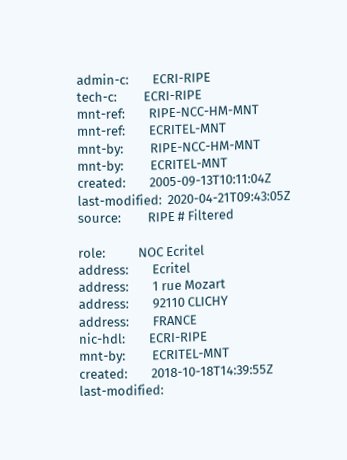admin-c:        ECRI-RIPE
tech-c:         ECRI-RIPE
mnt-ref:        RIPE-NCC-HM-MNT
mnt-ref:        ECRITEL-MNT
mnt-by:         RIPE-NCC-HM-MNT
mnt-by:         ECRITEL-MNT
created:        2005-09-13T10:11:04Z
last-modified:  2020-04-21T09:43:05Z
source:         RIPE # Filtered

role:           NOC Ecritel
address:        Ecritel
address:        1 rue Mozart
address:        92110 CLICHY
address:        FRANCE
nic-hdl:        ECRI-RIPE
mnt-by:         ECRITEL-MNT
created:        2018-10-18T14:39:55Z
last-modified: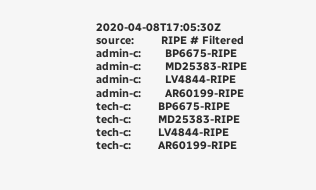2020-04-08T17:05:30Z
source:         RIPE # Filtered
admin-c:        BP6675-RIPE
admin-c:        MD25383-RIPE
admin-c:        LV4844-RIPE
admin-c:        AR60199-RIPE
tech-c:         BP6675-RIPE
tech-c:         MD25383-RIPE
tech-c:         LV4844-RIPE
tech-c:         AR60199-RIPE